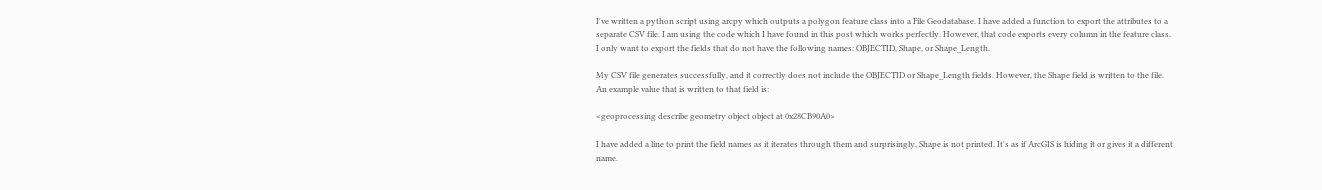I've written a python script using arcpy which outputs a polygon feature class into a File Geodatabase. I have added a function to export the attributes to a separate CSV file. I am using the code which I have found in this post which works perfectly. However, that code exports every column in the feature class. I only want to export the fields that do not have the following names: OBJECTID, Shape, or Shape_Length.

My CSV file generates successfully, and it correctly does not include the OBJECTID or Shape_Length fields. However, the Shape field is written to the file. An example value that is written to that field is:

<geoprocessing describe geometry object object at 0x28CB90A0>

I have added a line to print the field names as it iterates through them and surprisingly, Shape is not printed. It's as if ArcGIS is hiding it or gives it a different name.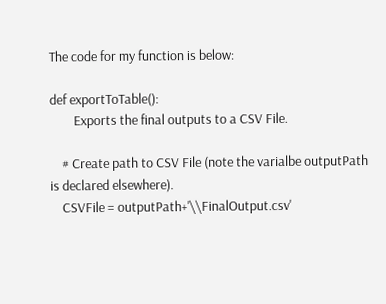The code for my function is below:

def exportToTable():
        Exports the final outputs to a CSV File.

    # Create path to CSV File (note the varialbe outputPath is declared elsewhere).
    CSVFile = outputPath+'\\FinalOutput.csv'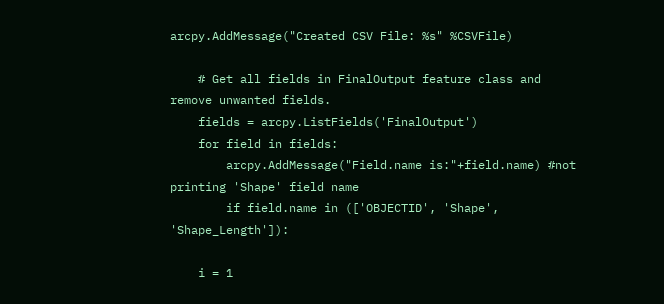arcpy.AddMessage("Created CSV File: %s" %CSVFile)

    # Get all fields in FinalOutput feature class and remove unwanted fields.
    fields = arcpy.ListFields('FinalOutput')
    for field in fields:
        arcpy.AddMessage("Field.name is:"+field.name) #not printing 'Shape' field name
        if field.name in (['OBJECTID', 'Shape', 'Shape_Length']):

    i = 1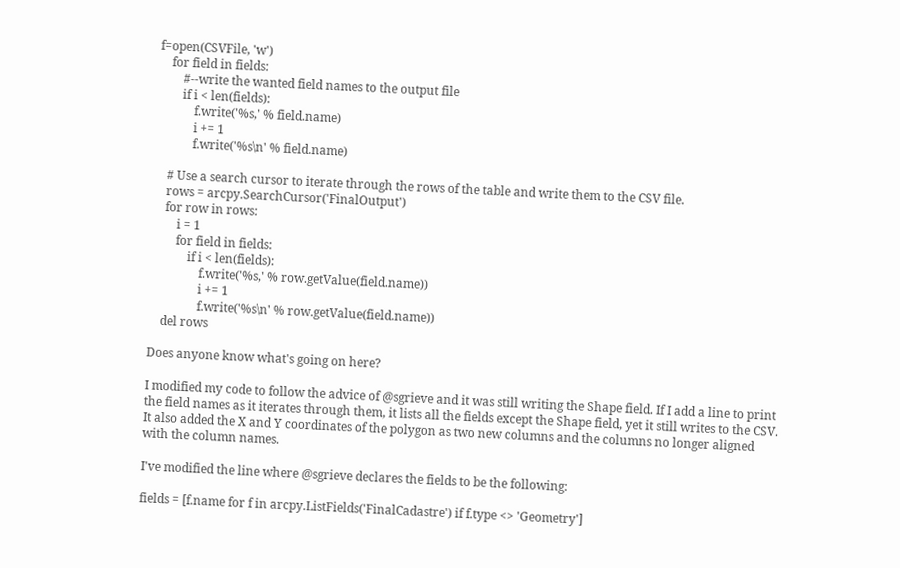f=open(CSVFile, 'w')
    for field in fields:
        #--write the wanted field names to the output file
        if i < len(fields):
            f.write('%s,' % field.name)
            i += 1
            f.write('%s\n' % field.name)

    # Use a search cursor to iterate through the rows of the table and write them to the CSV file.
    rows = arcpy.SearchCursor('FinalOutput')
    for row in rows:
        i = 1
        for field in fields:
            if i < len(fields):
                f.write('%s,' % row.getValue(field.name))
                i += 1
                f.write('%s\n' % row.getValue(field.name))
    del rows

Does anyone know what's going on here?

I modified my code to follow the advice of @sgrieve and it was still writing the Shape field. If I add a line to print the field names as it iterates through them, it lists all the fields except the Shape field, yet it still writes to the CSV. It also added the X and Y coordinates of the polygon as two new columns and the columns no longer aligned with the column names.

I've modified the line where @sgrieve declares the fields to be the following:

fields = [f.name for f in arcpy.ListFields('FinalCadastre') if f.type <> 'Geometry']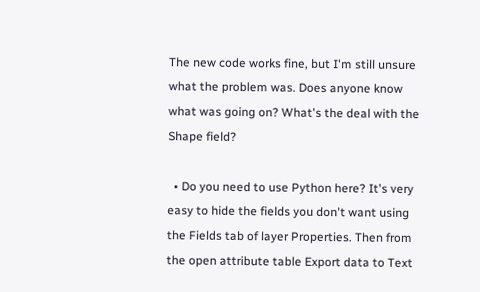The new code works fine, but I'm still unsure what the problem was. Does anyone know what was going on? What's the deal with the Shape field?

  • Do you need to use Python here? It's very easy to hide the fields you don't want using the Fields tab of layer Properties. Then from the open attribute table Export data to Text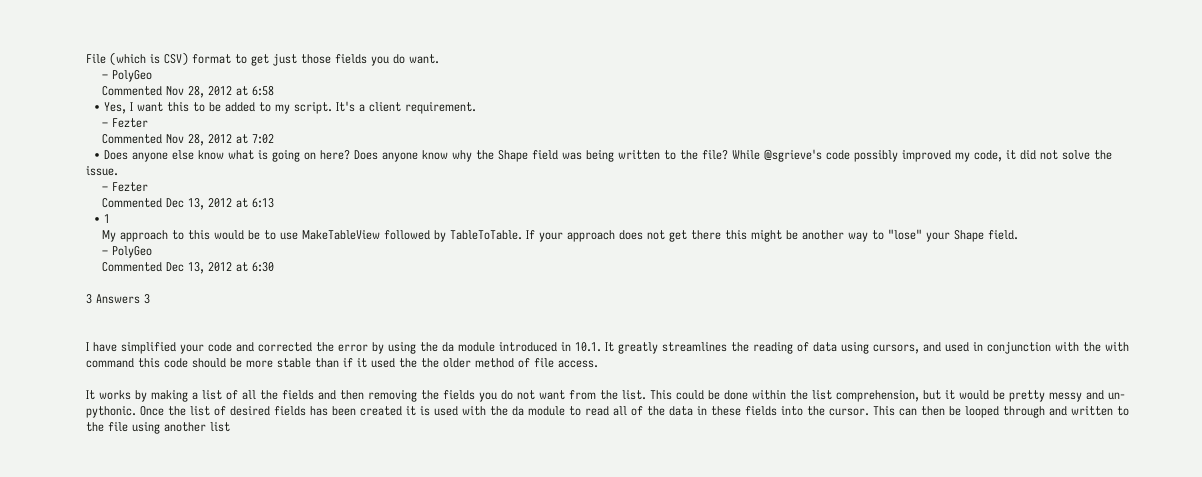File (which is CSV) format to get just those fields you do want.
    – PolyGeo
    Commented Nov 28, 2012 at 6:58
  • Yes, I want this to be added to my script. It's a client requirement.
    – Fezter
    Commented Nov 28, 2012 at 7:02
  • Does anyone else know what is going on here? Does anyone know why the Shape field was being written to the file? While @sgrieve's code possibly improved my code, it did not solve the issue.
    – Fezter
    Commented Dec 13, 2012 at 6:13
  • 1
    My approach to this would be to use MakeTableView followed by TableToTable. If your approach does not get there this might be another way to "lose" your Shape field.
    – PolyGeo
    Commented Dec 13, 2012 at 6:30

3 Answers 3


I have simplified your code and corrected the error by using the da module introduced in 10.1. It greatly streamlines the reading of data using cursors, and used in conjunction with the with command this code should be more stable than if it used the the older method of file access.

It works by making a list of all the fields and then removing the fields you do not want from the list. This could be done within the list comprehension, but it would be pretty messy and un-pythonic. Once the list of desired fields has been created it is used with the da module to read all of the data in these fields into the cursor. This can then be looped through and written to the file using another list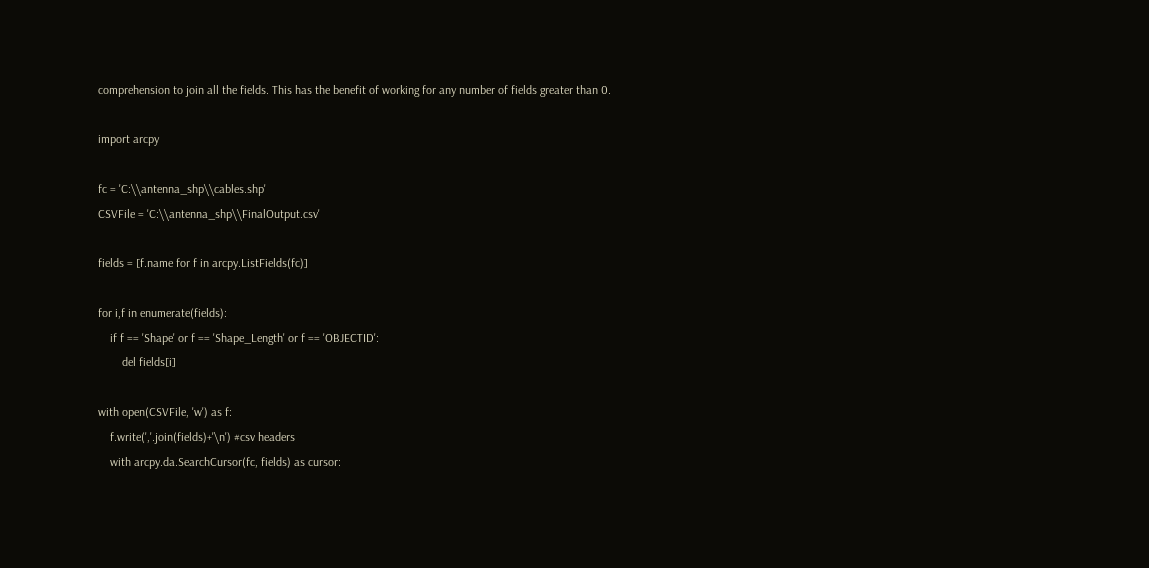comprehension to join all the fields. This has the benefit of working for any number of fields greater than 0.

import arcpy

fc = 'C:\\antenna_shp\\cables.shp'
CSVFile = 'C:\\antenna_shp\\FinalOutput.csv'

fields = [f.name for f in arcpy.ListFields(fc)]

for i,f in enumerate(fields):
    if f == 'Shape' or f == 'Shape_Length' or f == 'OBJECTID':
        del fields[i]

with open(CSVFile, 'w') as f:
    f.write(','.join(fields)+'\n') #csv headers
    with arcpy.da.SearchCursor(fc, fields) as cursor: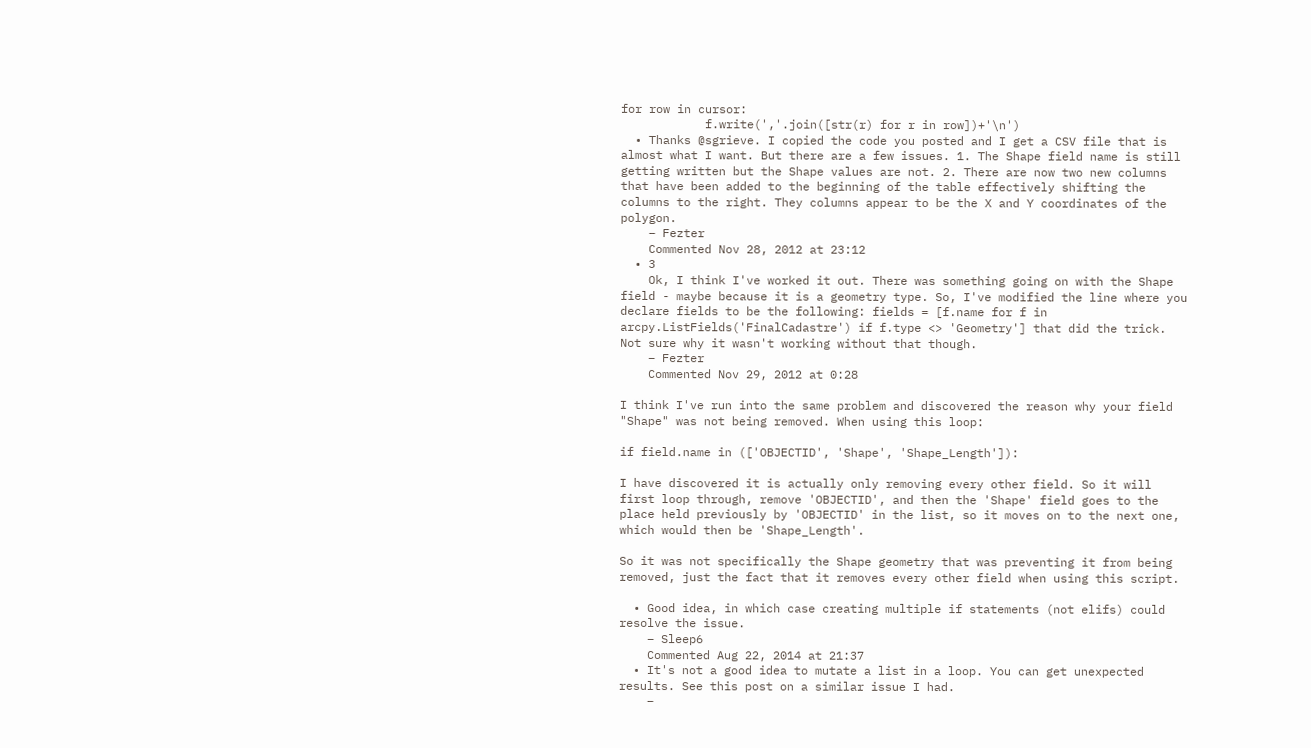for row in cursor:
            f.write(','.join([str(r) for r in row])+'\n')
  • Thanks @sgrieve. I copied the code you posted and I get a CSV file that is almost what I want. But there are a few issues. 1. The Shape field name is still getting written but the Shape values are not. 2. There are now two new columns that have been added to the beginning of the table effectively shifting the columns to the right. They columns appear to be the X and Y coordinates of the polygon.
    – Fezter
    Commented Nov 28, 2012 at 23:12
  • 3
    Ok, I think I've worked it out. There was something going on with the Shape field - maybe because it is a geometry type. So, I've modified the line where you declare fields to be the following: fields = [f.name for f in arcpy.ListFields('FinalCadastre') if f.type <> 'Geometry'] that did the trick. Not sure why it wasn't working without that though.
    – Fezter
    Commented Nov 29, 2012 at 0:28

I think I've run into the same problem and discovered the reason why your field "Shape" was not being removed. When using this loop:

if field.name in (['OBJECTID', 'Shape', 'Shape_Length']):

I have discovered it is actually only removing every other field. So it will first loop through, remove 'OBJECTID', and then the 'Shape' field goes to the place held previously by 'OBJECTID' in the list, so it moves on to the next one, which would then be 'Shape_Length'.

So it was not specifically the Shape geometry that was preventing it from being removed, just the fact that it removes every other field when using this script.

  • Good idea, in which case creating multiple if statements (not elifs) could resolve the issue.
    – Sleep6
    Commented Aug 22, 2014 at 21:37
  • It's not a good idea to mutate a list in a loop. You can get unexpected results. See this post on a similar issue I had.
    –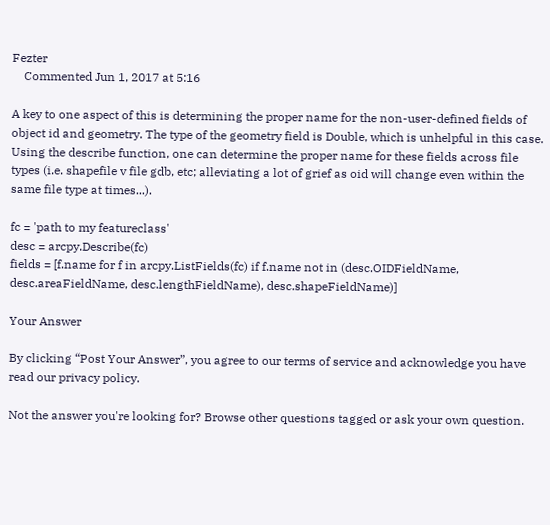Fezter
    Commented Jun 1, 2017 at 5:16

A key to one aspect of this is determining the proper name for the non-user-defined fields of object id and geometry. The type of the geometry field is Double, which is unhelpful in this case. Using the describe function, one can determine the proper name for these fields across file types (i.e. shapefile v file gdb, etc; alleviating a lot of grief as oid will change even within the same file type at times...).

fc = 'path to my featureclass'
desc = arcpy.Describe(fc)
fields = [f.name for f in arcpy.ListFields(fc) if f.name not in (desc.OIDFieldName, desc.areaFieldName, desc.lengthFieldName), desc.shapeFieldName)]

Your Answer

By clicking “Post Your Answer”, you agree to our terms of service and acknowledge you have read our privacy policy.

Not the answer you're looking for? Browse other questions tagged or ask your own question.